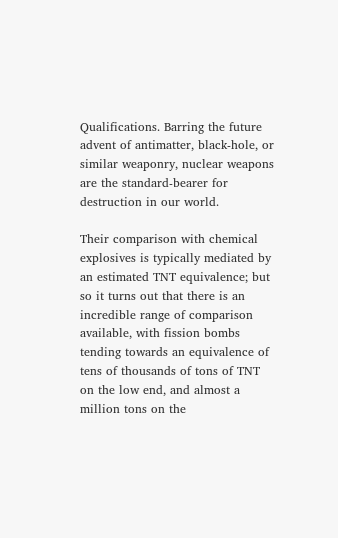Qualifications. Barring the future advent of antimatter, black-hole, or similar weaponry, nuclear weapons are the standard-bearer for destruction in our world.

Their comparison with chemical explosives is typically mediated by an estimated TNT equivalence; but so it turns out that there is an incredible range of comparison available, with fission bombs tending towards an equivalence of tens of thousands of tons of TNT on the low end, and almost a million tons on the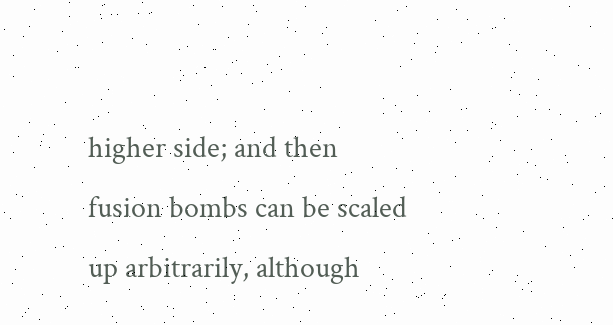higher side; and then fusion bombs can be scaled up arbitrarily, although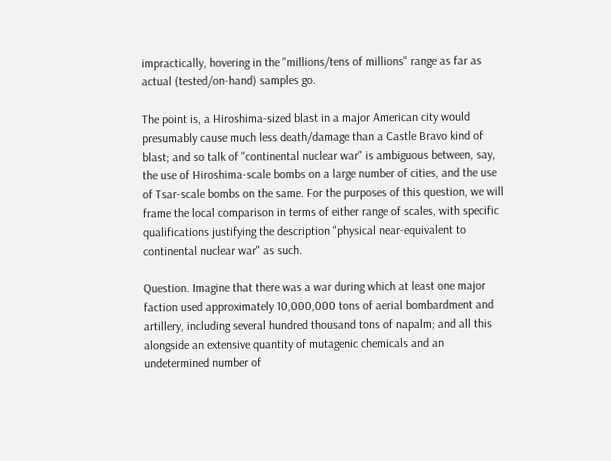impractically, hovering in the "millions/tens of millions" range as far as actual (tested/on-hand) samples go.

The point is, a Hiroshima-sized blast in a major American city would presumably cause much less death/damage than a Castle Bravo kind of blast; and so talk of "continental nuclear war" is ambiguous between, say, the use of Hiroshima-scale bombs on a large number of cities, and the use of Tsar-scale bombs on the same. For the purposes of this question, we will frame the local comparison in terms of either range of scales, with specific qualifications justifying the description "physical near-equivalent to continental nuclear war" as such.

Question. Imagine that there was a war during which at least one major faction used approximately 10,000,000 tons of aerial bombardment and artillery, including several hundred thousand tons of napalm; and all this alongside an extensive quantity of mutagenic chemicals and an undetermined number of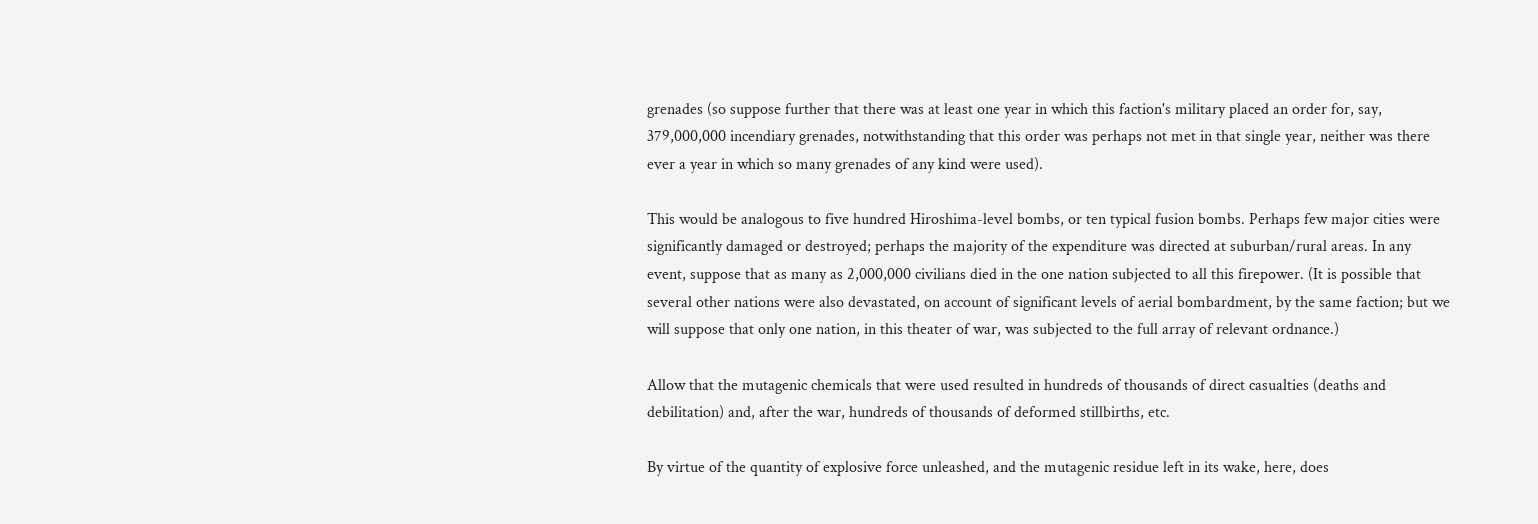grenades (so suppose further that there was at least one year in which this faction's military placed an order for, say, 379,000,000 incendiary grenades, notwithstanding that this order was perhaps not met in that single year, neither was there ever a year in which so many grenades of any kind were used).

This would be analogous to five hundred Hiroshima-level bombs, or ten typical fusion bombs. Perhaps few major cities were significantly damaged or destroyed; perhaps the majority of the expenditure was directed at suburban/rural areas. In any event, suppose that as many as 2,000,000 civilians died in the one nation subjected to all this firepower. (It is possible that several other nations were also devastated, on account of significant levels of aerial bombardment, by the same faction; but we will suppose that only one nation, in this theater of war, was subjected to the full array of relevant ordnance.)

Allow that the mutagenic chemicals that were used resulted in hundreds of thousands of direct casualties (deaths and debilitation) and, after the war, hundreds of thousands of deformed stillbirths, etc.

By virtue of the quantity of explosive force unleashed, and the mutagenic residue left in its wake, here, does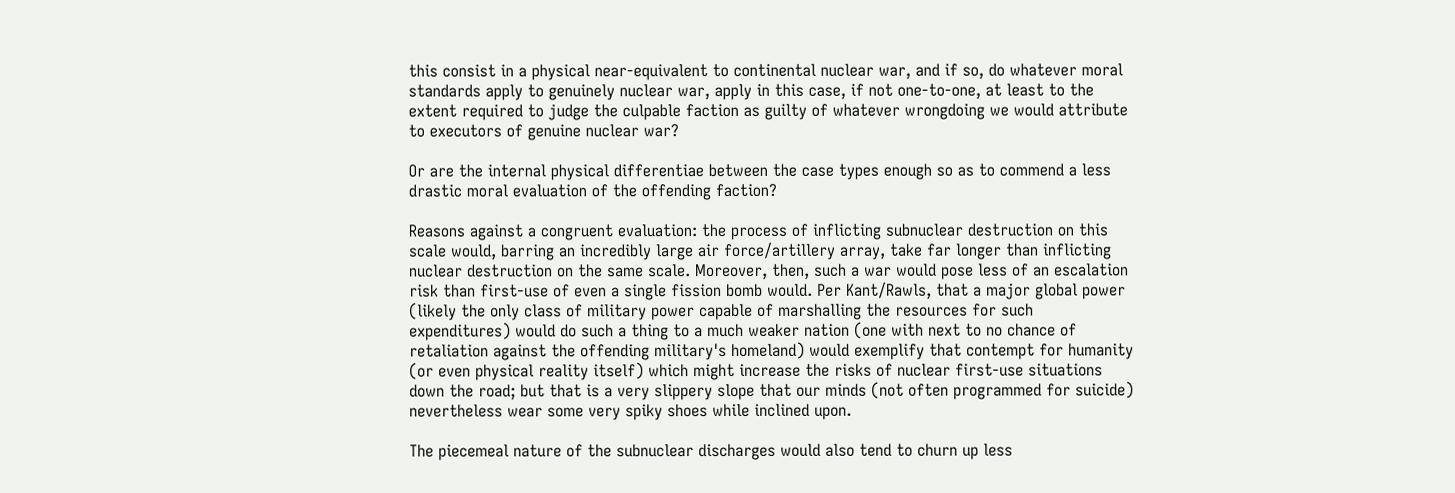this consist in a physical near-equivalent to continental nuclear war, and if so, do whatever moral standards apply to genuinely nuclear war, apply in this case, if not one-to-one, at least to the extent required to judge the culpable faction as guilty of whatever wrongdoing we would attribute to executors of genuine nuclear war?

Or are the internal physical differentiae between the case types enough so as to commend a less drastic moral evaluation of the offending faction?

Reasons against a congruent evaluation: the process of inflicting subnuclear destruction on this scale would, barring an incredibly large air force/artillery array, take far longer than inflicting nuclear destruction on the same scale. Moreover, then, such a war would pose less of an escalation risk than first-use of even a single fission bomb would. Per Kant/Rawls, that a major global power (likely the only class of military power capable of marshalling the resources for such expenditures) would do such a thing to a much weaker nation (one with next to no chance of retaliation against the offending military's homeland) would exemplify that contempt for humanity (or even physical reality itself) which might increase the risks of nuclear first-use situations down the road; but that is a very slippery slope that our minds (not often programmed for suicide) nevertheless wear some very spiky shoes while inclined upon.

The piecemeal nature of the subnuclear discharges would also tend to churn up less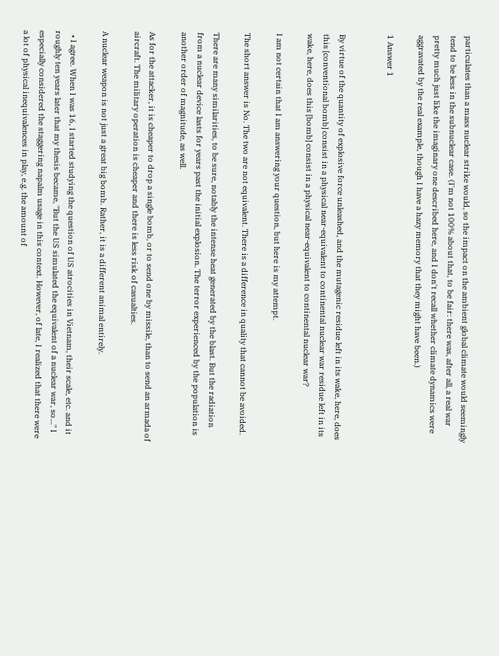particulates than a mass nuclear strike would, so the impact on the ambient global climate would seemingly tend to be less in the subnuclear case. (I'm not 100% about that, to be fair: there was, after all, a real war pretty much just like the imaginary one described here, and I don't recall whether climate dynamics were aggravated by the real example, though I have a hazy memory that they might have been.)

1 Answer 1


By virtue of the quantity of explosive force unleashed, and the mutagenic residue left in its wake, here, does this [conventional bomb] consist in a physical near-equivalent to continental nuclear war residue left in its wake, here, does this [bomb] consist in a physical near-equivalent to continental nuclear war?

I am not certain that I am answering your question, but here is my attempt.

The short answer is No. The two are not equivalent. There is a difference in quality that cannot be avoided.

There are many similarities, to be sure, notably the intense heat generated by the blast. But the radiation from a nuclear device lasts for years past the initial explosion. The terror experienced by the population is another order of magnitude, as well.

As for the attacker, it is cheaper to drop a single bomb, or to send one by missile, than to send an armada of aircraft. The military operation is cheaper and there is less risk of casualties.

A nuclear weapon is not just a great big bomb. Rather, it is a different animal entirely.

  • I agree. When I was 16, I started studying the question of US atrocities in Vietnam, their scale, etc. and it roughly ten years later that my thesis became, "But the US simulated the equivalent of a nuclear war, so..." I especially considered the staggering napalm usage in this context. However, of late, I realized that there were a lot of physical inequivalences in play, e.g. the amount of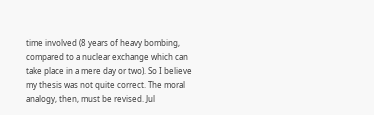time involved (8 years of heavy bombing, compared to a nuclear exchange which can take place in a mere day or two). So I believe my thesis was not quite correct. The moral analogy, then, must be revised. Jul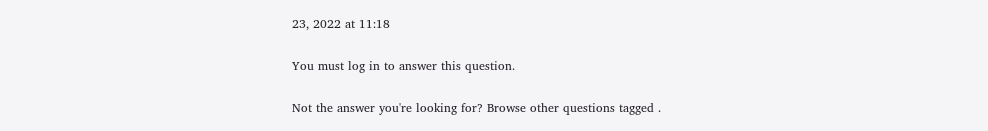23, 2022 at 11:18

You must log in to answer this question.

Not the answer you're looking for? Browse other questions tagged .